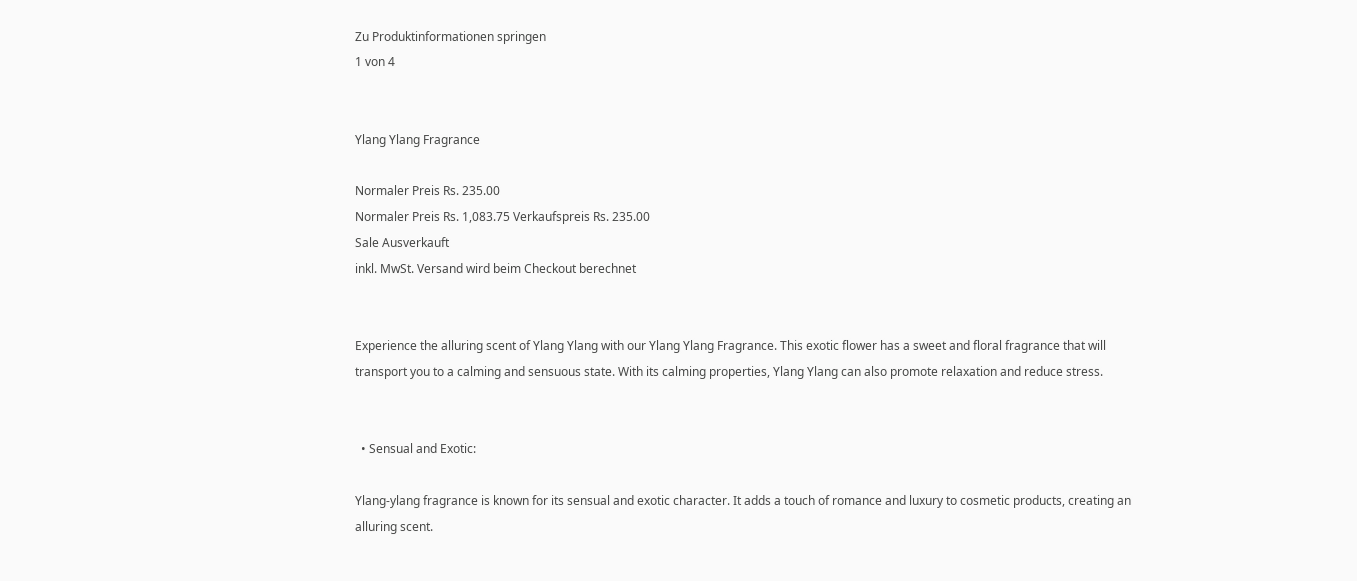Zu Produktinformationen springen
1 von 4


Ylang Ylang Fragrance

Normaler Preis Rs. 235.00
Normaler Preis Rs. 1,083.75 Verkaufspreis Rs. 235.00
Sale Ausverkauft
inkl. MwSt. Versand wird beim Checkout berechnet


Experience the alluring scent of Ylang Ylang with our Ylang Ylang Fragrance. This exotic flower has a sweet and floral fragrance that will transport you to a calming and sensuous state. With its calming properties, Ylang Ylang can also promote relaxation and reduce stress.


  • Sensual and Exotic:

Ylang-ylang fragrance is known for its sensual and exotic character. It adds a touch of romance and luxury to cosmetic products, creating an alluring scent.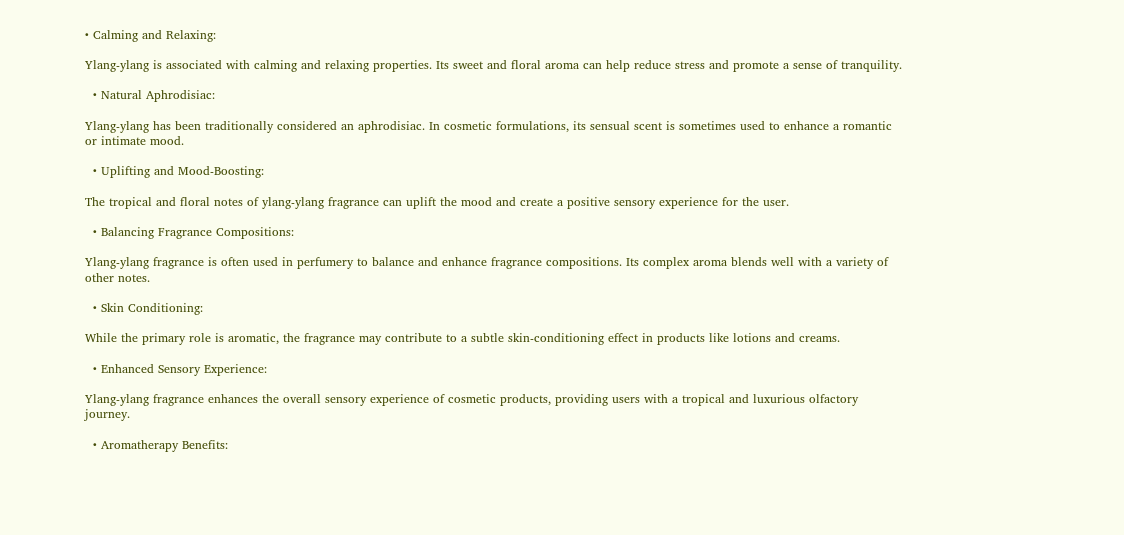• Calming and Relaxing:

Ylang-ylang is associated with calming and relaxing properties. Its sweet and floral aroma can help reduce stress and promote a sense of tranquility.

  • Natural Aphrodisiac:

Ylang-ylang has been traditionally considered an aphrodisiac. In cosmetic formulations, its sensual scent is sometimes used to enhance a romantic or intimate mood.

  • Uplifting and Mood-Boosting:

The tropical and floral notes of ylang-ylang fragrance can uplift the mood and create a positive sensory experience for the user.

  • Balancing Fragrance Compositions:

Ylang-ylang fragrance is often used in perfumery to balance and enhance fragrance compositions. Its complex aroma blends well with a variety of other notes.

  • Skin Conditioning:

While the primary role is aromatic, the fragrance may contribute to a subtle skin-conditioning effect in products like lotions and creams.

  • Enhanced Sensory Experience:

Ylang-ylang fragrance enhances the overall sensory experience of cosmetic products, providing users with a tropical and luxurious olfactory journey.

  • Aromatherapy Benefits: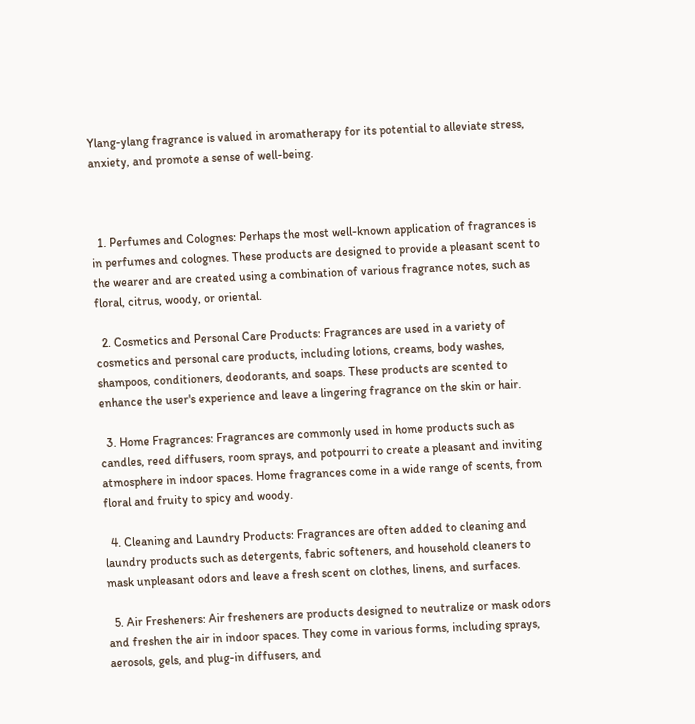Ylang-ylang fragrance is valued in aromatherapy for its potential to alleviate stress, anxiety, and promote a sense of well-being.



  1. Perfumes and Colognes: Perhaps the most well-known application of fragrances is in perfumes and colognes. These products are designed to provide a pleasant scent to the wearer and are created using a combination of various fragrance notes, such as floral, citrus, woody, or oriental.

  2. Cosmetics and Personal Care Products: Fragrances are used in a variety of cosmetics and personal care products, including lotions, creams, body washes, shampoos, conditioners, deodorants, and soaps. These products are scented to enhance the user's experience and leave a lingering fragrance on the skin or hair.

  3. Home Fragrances: Fragrances are commonly used in home products such as candles, reed diffusers, room sprays, and potpourri to create a pleasant and inviting atmosphere in indoor spaces. Home fragrances come in a wide range of scents, from floral and fruity to spicy and woody.

  4. Cleaning and Laundry Products: Fragrances are often added to cleaning and laundry products such as detergents, fabric softeners, and household cleaners to mask unpleasant odors and leave a fresh scent on clothes, linens, and surfaces.

  5. Air Fresheners: Air fresheners are products designed to neutralize or mask odors and freshen the air in indoor spaces. They come in various forms, including sprays, aerosols, gels, and plug-in diffusers, and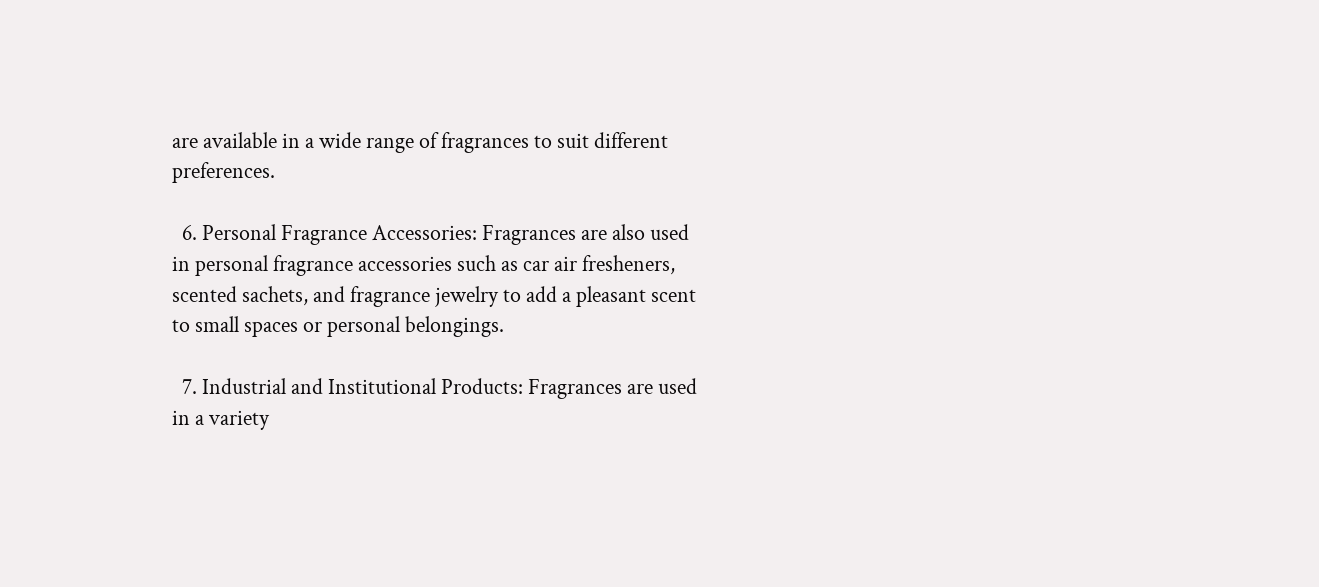are available in a wide range of fragrances to suit different preferences.

  6. Personal Fragrance Accessories: Fragrances are also used in personal fragrance accessories such as car air fresheners, scented sachets, and fragrance jewelry to add a pleasant scent to small spaces or personal belongings.

  7. Industrial and Institutional Products: Fragrances are used in a variety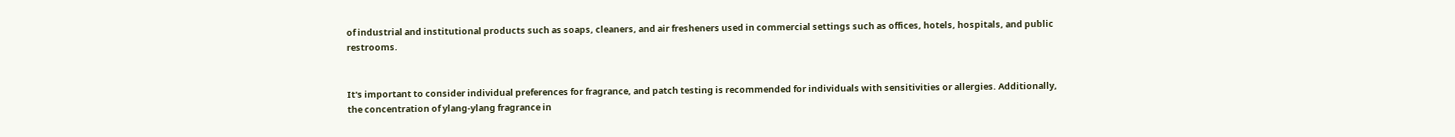of industrial and institutional products such as soaps, cleaners, and air fresheners used in commercial settings such as offices, hotels, hospitals, and public restrooms.


It's important to consider individual preferences for fragrance, and patch testing is recommended for individuals with sensitivities or allergies. Additionally, the concentration of ylang-ylang fragrance in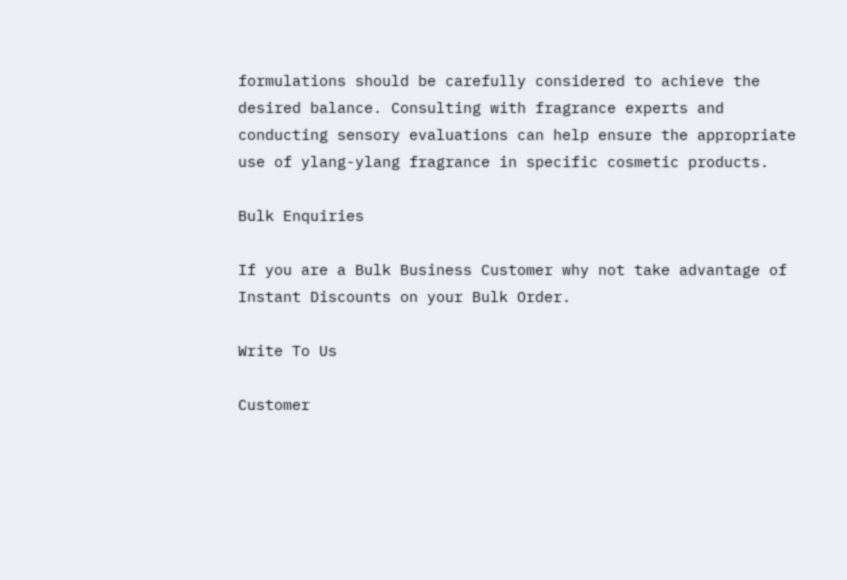formulations should be carefully considered to achieve the desired balance. Consulting with fragrance experts and conducting sensory evaluations can help ensure the appropriate use of ylang-ylang fragrance in specific cosmetic products.

Bulk Enquiries

If you are a Bulk Business Customer why not take advantage of Instant Discounts on your Bulk Order.

Write To Us

Customer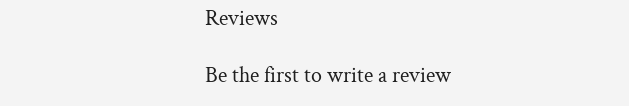Reviews

Be the first to write a review